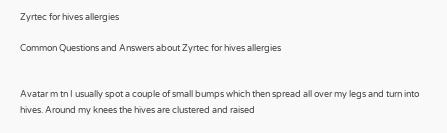Zyrtec for hives allergies

Common Questions and Answers about Zyrtec for hives allergies


Avatar m tn I usually spot a couple of small bumps which then spread all over my legs and turn into hives. Around my knees the hives are clustered and raised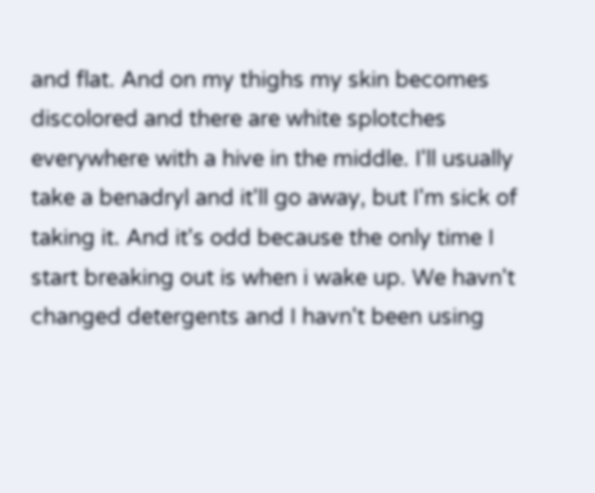and flat. And on my thighs my skin becomes discolored and there are white splotches everywhere with a hive in the middle. I'll usually take a benadryl and it'll go away, but I'm sick of taking it. And it's odd because the only time I start breaking out is when i wake up. We havn't changed detergents and I havn't been using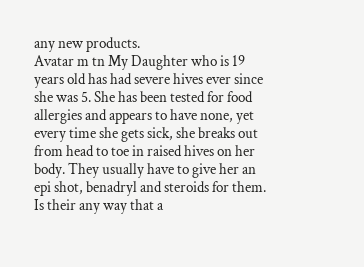any new products.
Avatar m tn My Daughter who is 19 years old has had severe hives ever since she was 5. She has been tested for food allergies and appears to have none, yet every time she gets sick, she breaks out from head to toe in raised hives on her body. They usually have to give her an epi shot, benadryl and steroids for them. Is their any way that a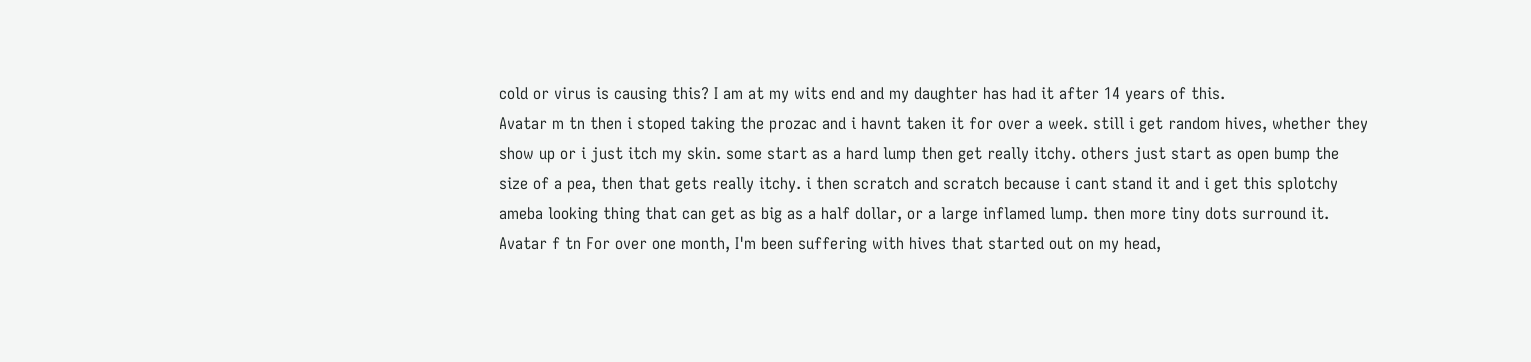cold or virus is causing this? I am at my wits end and my daughter has had it after 14 years of this.
Avatar m tn then i stoped taking the prozac and i havnt taken it for over a week. still i get random hives, whether they show up or i just itch my skin. some start as a hard lump then get really itchy. others just start as open bump the size of a pea, then that gets really itchy. i then scratch and scratch because i cant stand it and i get this splotchy ameba looking thing that can get as big as a half dollar, or a large inflamed lump. then more tiny dots surround it.
Avatar f tn For over one month, I'm been suffering with hives that started out on my head,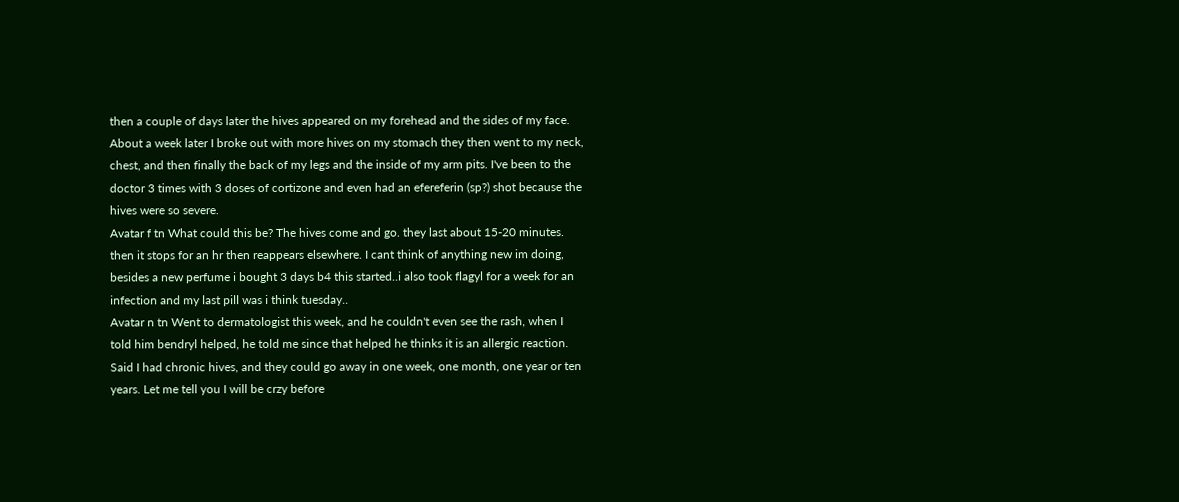then a couple of days later the hives appeared on my forehead and the sides of my face. About a week later I broke out with more hives on my stomach they then went to my neck, chest, and then finally the back of my legs and the inside of my arm pits. I've been to the doctor 3 times with 3 doses of cortizone and even had an efereferin (sp?) shot because the hives were so severe.
Avatar f tn What could this be? The hives come and go. they last about 15-20 minutes. then it stops for an hr then reappears elsewhere. I cant think of anything new im doing, besides a new perfume i bought 3 days b4 this started..i also took flagyl for a week for an infection and my last pill was i think tuesday..
Avatar n tn Went to dermatologist this week, and he couldn't even see the rash, when I told him bendryl helped, he told me since that helped he thinks it is an allergic reaction. Said I had chronic hives, and they could go away in one week, one month, one year or ten years. Let me tell you I will be crzy before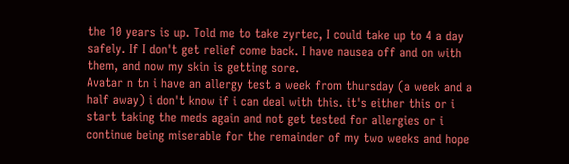the 10 years is up. Told me to take zyrtec, I could take up to 4 a day safely. If I don't get relief come back. I have nausea off and on with them, and now my skin is getting sore.
Avatar n tn i have an allergy test a week from thursday (a week and a half away) i don't know if i can deal with this. it's either this or i start taking the meds again and not get tested for allergies or i continue being miserable for the remainder of my two weeks and hope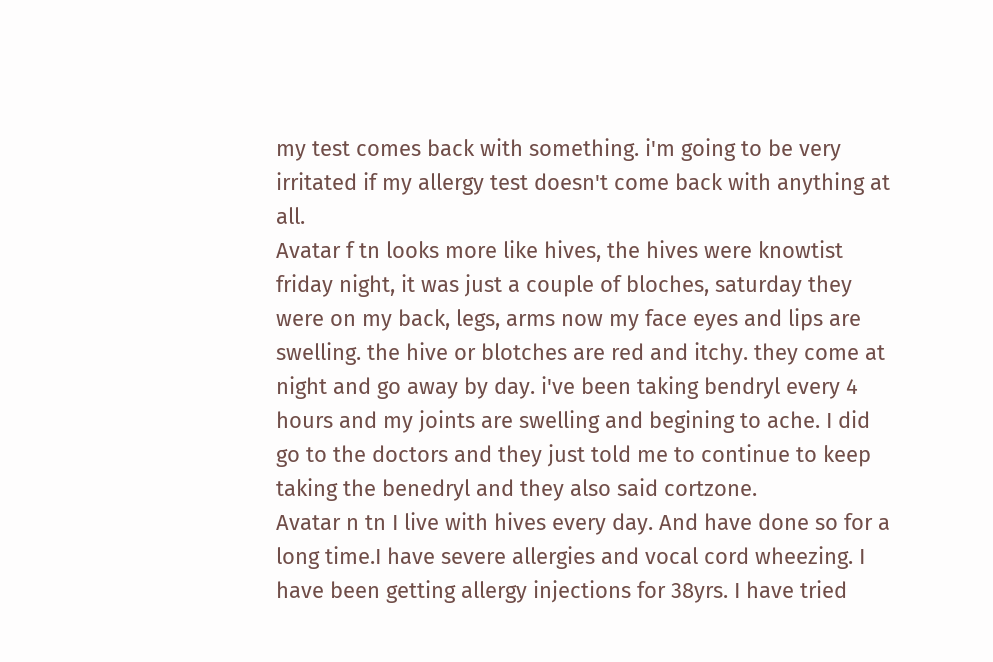my test comes back with something. i'm going to be very irritated if my allergy test doesn't come back with anything at all.
Avatar f tn looks more like hives, the hives were knowtist friday night, it was just a couple of bloches, saturday they were on my back, legs, arms now my face eyes and lips are swelling. the hive or blotches are red and itchy. they come at night and go away by day. i've been taking bendryl every 4 hours and my joints are swelling and begining to ache. I did go to the doctors and they just told me to continue to keep taking the benedryl and they also said cortzone.
Avatar n tn I live with hives every day. And have done so for a long time.I have severe allergies and vocal cord wheezing. I have been getting allergy injections for 38yrs. I have tried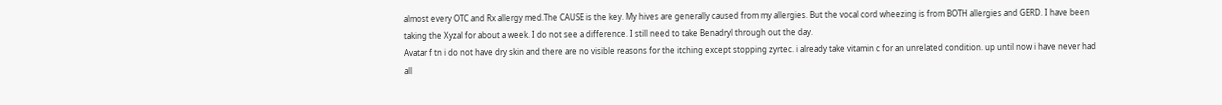almost every OTC and Rx allergy med.The CAUSE is the key. My hives are generally caused from my allergies. But the vocal cord wheezing is from BOTH allergies and GERD. I have been taking the Xyzal for about a week. I do not see a difference. I still need to take Benadryl through out the day.
Avatar f tn i do not have dry skin and there are no visible reasons for the itching except stopping zyrtec. i already take vitamin c for an unrelated condition. up until now i have never had all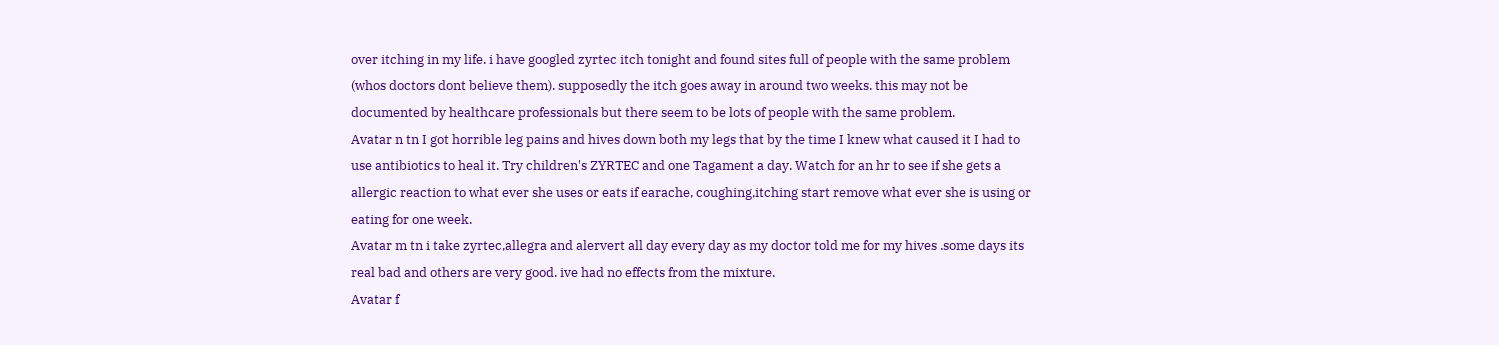over itching in my life. i have googled zyrtec itch tonight and found sites full of people with the same problem (whos doctors dont believe them). supposedly the itch goes away in around two weeks. this may not be documented by healthcare professionals but there seem to be lots of people with the same problem.
Avatar n tn I got horrible leg pains and hives down both my legs that by the time I knew what caused it I had to use antibiotics to heal it. Try children's ZYRTEC and one Tagament a day. Watch for an hr to see if she gets a allergic reaction to what ever she uses or eats if earache, coughing,itching start remove what ever she is using or eating for one week.
Avatar m tn i take zyrtec,allegra and alervert all day every day as my doctor told me for my hives .some days its real bad and others are very good. ive had no effects from the mixture.
Avatar f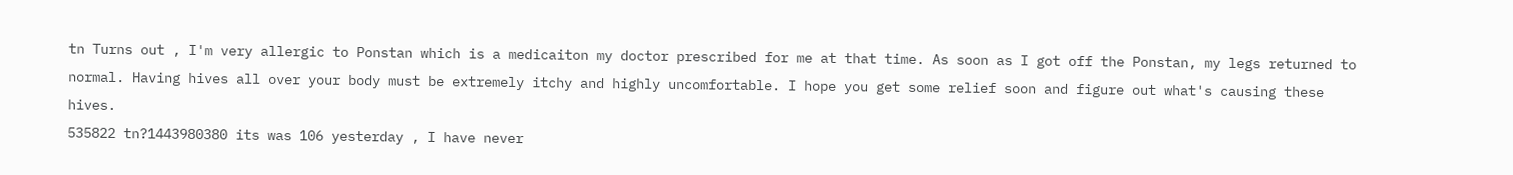tn Turns out , I'm very allergic to Ponstan which is a medicaiton my doctor prescribed for me at that time. As soon as I got off the Ponstan, my legs returned to normal. Having hives all over your body must be extremely itchy and highly uncomfortable. I hope you get some relief soon and figure out what's causing these hives.
535822 tn?1443980380 its was 106 yesterday , I have never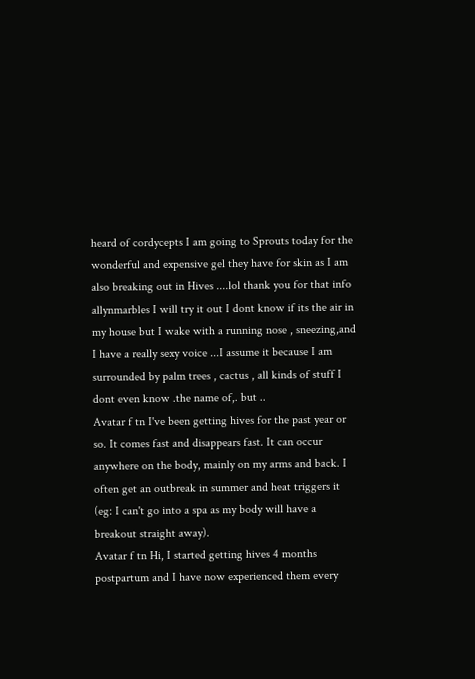heard of cordycepts I am going to Sprouts today for the wonderful and expensive gel they have for skin as I am also breaking out in Hives ....lol thank you for that info allynmarbles I will try it out I dont know if its the air in my house but I wake with a running nose , sneezing,and I have a really sexy voice ...I assume it because I am surrounded by palm trees , cactus , all kinds of stuff I dont even know .the name of,. but ..
Avatar f tn I've been getting hives for the past year or so. It comes fast and disappears fast. It can occur anywhere on the body, mainly on my arms and back. I often get an outbreak in summer and heat triggers it (eg: I can't go into a spa as my body will have a breakout straight away).
Avatar f tn Hi, I started getting hives 4 months postpartum and I have now experienced them every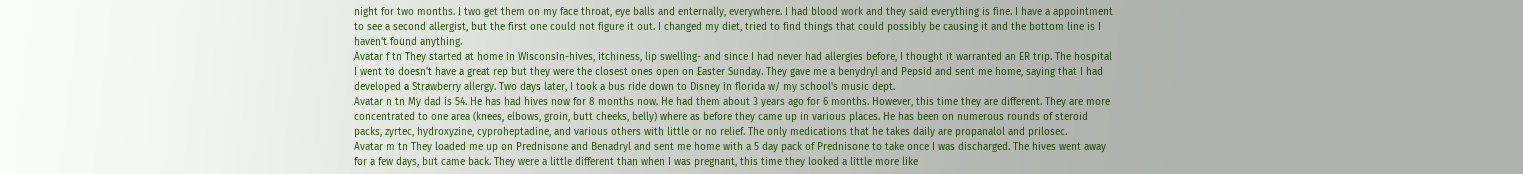night for two months. I two get them on my face throat, eye balls and enternally, everywhere. I had blood work and they said everything is fine. I have a appointment to see a second allergist, but the first one could not figure it out. I changed my diet, tried to find things that could possibly be causing it and the bottom line is I haven't found anything.
Avatar f tn They started at home in Wisconsin-hives, itchiness, lip swelling- and since I had never had allergies before, I thought it warranted an ER trip. The hospital I went to doesn't have a great rep but they were the closest ones open on Easter Sunday. They gave me a benydryl and Pepsid and sent me home, saying that I had developed a Strawberry allergy. Two days later, I took a bus ride down to Disney in florida w/ my school's music dept.
Avatar n tn My dad is 54. He has had hives now for 8 months now. He had them about 3 years ago for 6 months. However, this time they are different. They are more concentrated to one area (knees, elbows, groin, butt cheeks, belly) where as before they came up in various places. He has been on numerous rounds of steroid packs, zyrtec, hydroxyzine, cyproheptadine, and various others with little or no relief. The only medications that he takes daily are propanalol and prilosec.
Avatar m tn They loaded me up on Prednisone and Benadryl and sent me home with a 5 day pack of Prednisone to take once I was discharged. The hives went away for a few days, but came back. They were a little different than when I was pregnant, this time they looked a little more like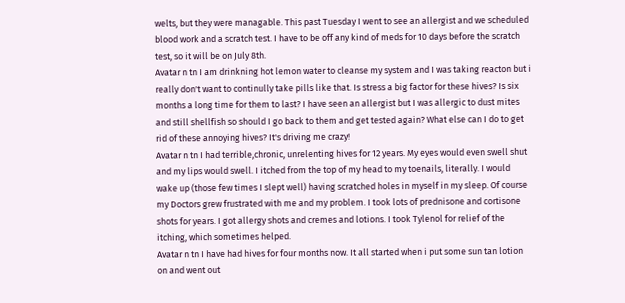welts, but they were managable. This past Tuesday I went to see an allergist and we scheduled blood work and a scratch test. I have to be off any kind of meds for 10 days before the scratch test, so it will be on July 8th.
Avatar n tn I am drinkning hot lemon water to cleanse my system and I was taking reacton but i really don't want to continully take pills like that. Is stress a big factor for these hives? Is six months a long time for them to last? I have seen an allergist but I was allergic to dust mites and still shellfish so should I go back to them and get tested again? What else can I do to get rid of these annoying hives? It's driving me crazy!
Avatar n tn I had terrible,chronic, unrelenting hives for 12 years. My eyes would even swell shut and my lips would swell. I itched from the top of my head to my toenails, literally. I would wake up (those few times I slept well) having scratched holes in myself in my sleep. Of course my Doctors grew frustrated with me and my problem. I took lots of prednisone and cortisone shots for years. I got allergy shots and cremes and lotions. I took Tylenol for relief of the itching, which sometimes helped.
Avatar n tn I have had hives for four months now. It all started when i put some sun tan lotion on and went out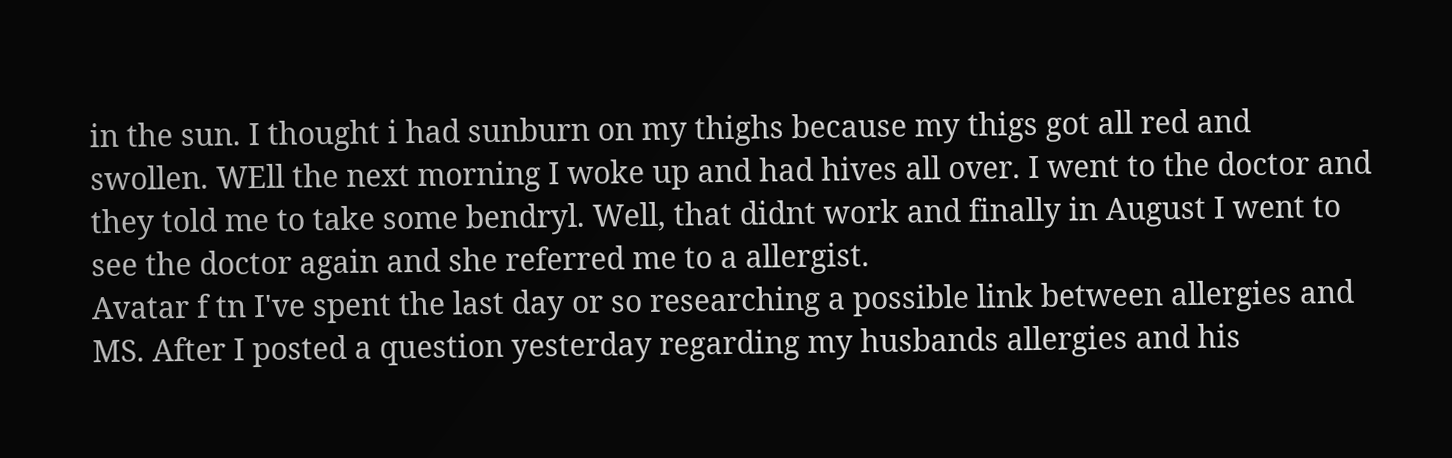in the sun. I thought i had sunburn on my thighs because my thigs got all red and swollen. WEll the next morning I woke up and had hives all over. I went to the doctor and they told me to take some bendryl. Well, that didnt work and finally in August I went to see the doctor again and she referred me to a allergist.
Avatar f tn I've spent the last day or so researching a possible link between allergies and MS. After I posted a question yesterday regarding my husbands allergies and his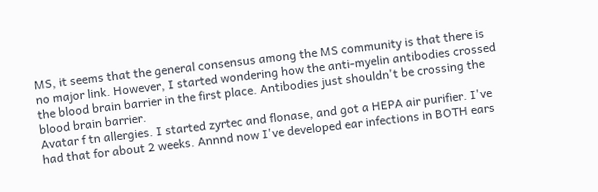MS, it seems that the general consensus among the MS community is that there is no major link. However, I started wondering how the anti-myelin antibodies crossed the blood brain barrier in the first place. Antibodies just shouldn't be crossing the blood brain barrier.
Avatar f tn allergies. I started zyrtec and flonase, and got a HEPA air purifier. I've had that for about 2 weeks. Annnd now I've developed ear infections in BOTH ears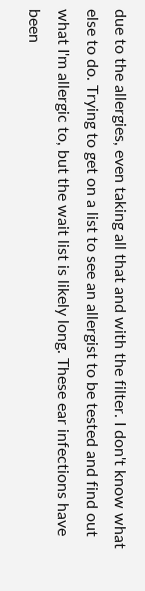due to the allergies, even taking all that and with the filter. I don't know what else to do. Trying to get on a list to see an allergist to be tested and find out what I'm allergic to, but the wait list is likely long. These ear infections have been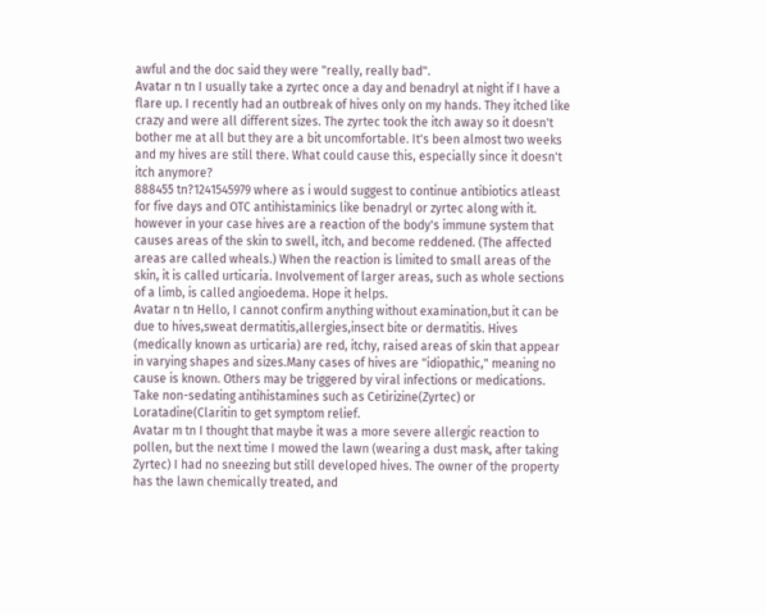awful and the doc said they were "really, really bad".
Avatar n tn I usually take a zyrtec once a day and benadryl at night if I have a flare up. I recently had an outbreak of hives only on my hands. They itched like crazy and were all different sizes. The zyrtec took the itch away so it doesn't bother me at all but they are a bit uncomfortable. It's been almost two weeks and my hives are still there. What could cause this, especially since it doesn't itch anymore?
888455 tn?1241545979 where as i would suggest to continue antibiotics atleast for five days and OTC antihistaminics like benadryl or zyrtec along with it. however in your case hives are a reaction of the body's immune system that causes areas of the skin to swell, itch, and become reddened. (The affected areas are called wheals.) When the reaction is limited to small areas of the skin, it is called urticaria. Involvement of larger areas, such as whole sections of a limb, is called angioedema. Hope it helps.
Avatar n tn Hello, I cannot confirm anything without examination,but it can be due to hives,sweat dermatitis,allergies,insect bite or dermatitis. Hives (medically known as urticaria) are red, itchy, raised areas of skin that appear in varying shapes and sizes.Many cases of hives are "idiopathic," meaning no cause is known. Others may be triggered by viral infections or medications. Take non-sedating antihistamines such as Cetirizine(Zyrtec) or Loratadine(Claritin to get symptom relief.
Avatar m tn I thought that maybe it was a more severe allergic reaction to pollen, but the next time I mowed the lawn (wearing a dust mask, after taking Zyrtec) I had no sneezing but still developed hives. The owner of the property has the lawn chemically treated, and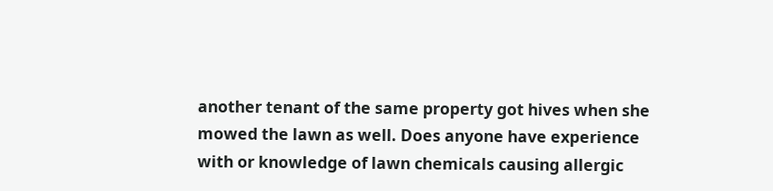another tenant of the same property got hives when she mowed the lawn as well. Does anyone have experience with or knowledge of lawn chemicals causing allergic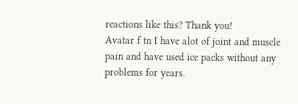reactions like this? Thank you!
Avatar f tn I have alot of joint and muscle pain and have used ice packs without any problems for years.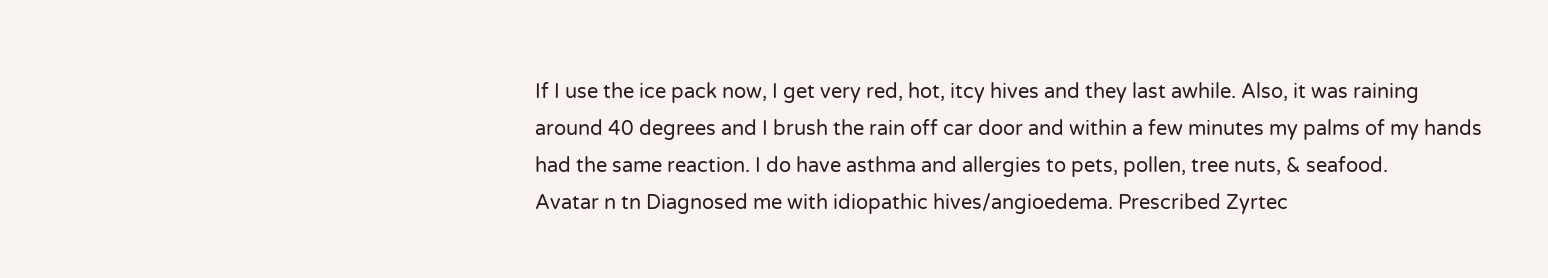If I use the ice pack now, I get very red, hot, itcy hives and they last awhile. Also, it was raining around 40 degrees and I brush the rain off car door and within a few minutes my palms of my hands had the same reaction. I do have asthma and allergies to pets, pollen, tree nuts, & seafood.
Avatar n tn Diagnosed me with idiopathic hives/angioedema. Prescribed Zyrtec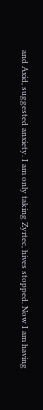and Axid, suggested anxiety. I am only taking Zyrtec, hives stopped. Now I am having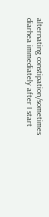alternating constipation/sometimes diarhea immediately after I start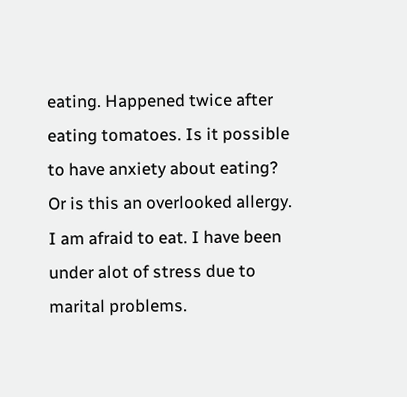eating. Happened twice after eating tomatoes. Is it possible to have anxiety about eating? Or is this an overlooked allergy. I am afraid to eat. I have been under alot of stress due to marital problems.